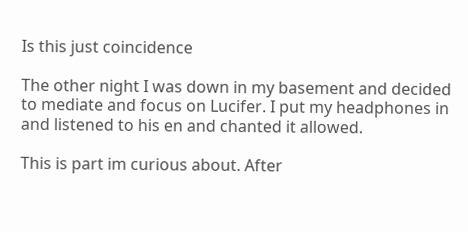Is this just coincidence

The other night I was down in my basement and decided to mediate and focus on Lucifer. I put my headphones in and listened to his en and chanted it allowed.

This is part im curious about. After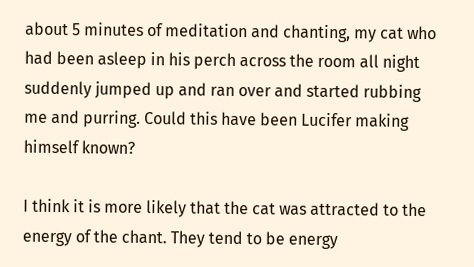about 5 minutes of meditation and chanting, my cat who had been asleep in his perch across the room all night suddenly jumped up and ran over and started rubbing me and purring. Could this have been Lucifer making himself known?

I think it is more likely that the cat was attracted to the energy of the chant. They tend to be energy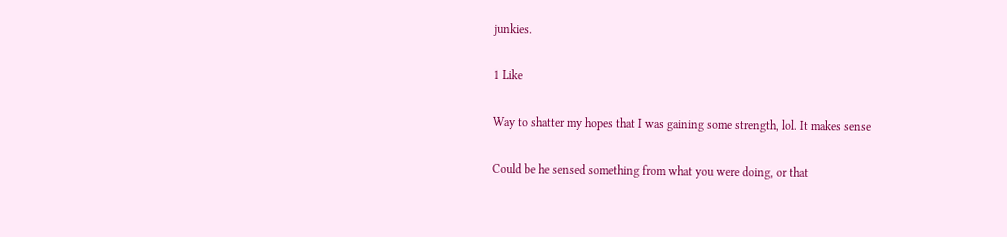junkies.

1 Like

Way to shatter my hopes that I was gaining some strength, lol. It makes sense

Could be he sensed something from what you were doing, or that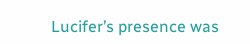Lucifer’s presence was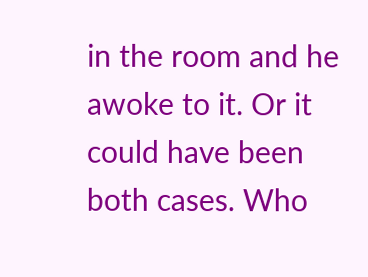in the room and he awoke to it. Or it could have been both cases. Who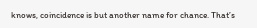knows, coincidence is but another name for chance. That’s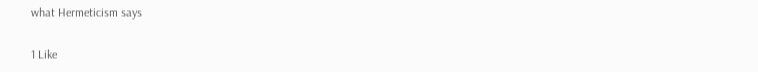what Hermeticism says

1 Like